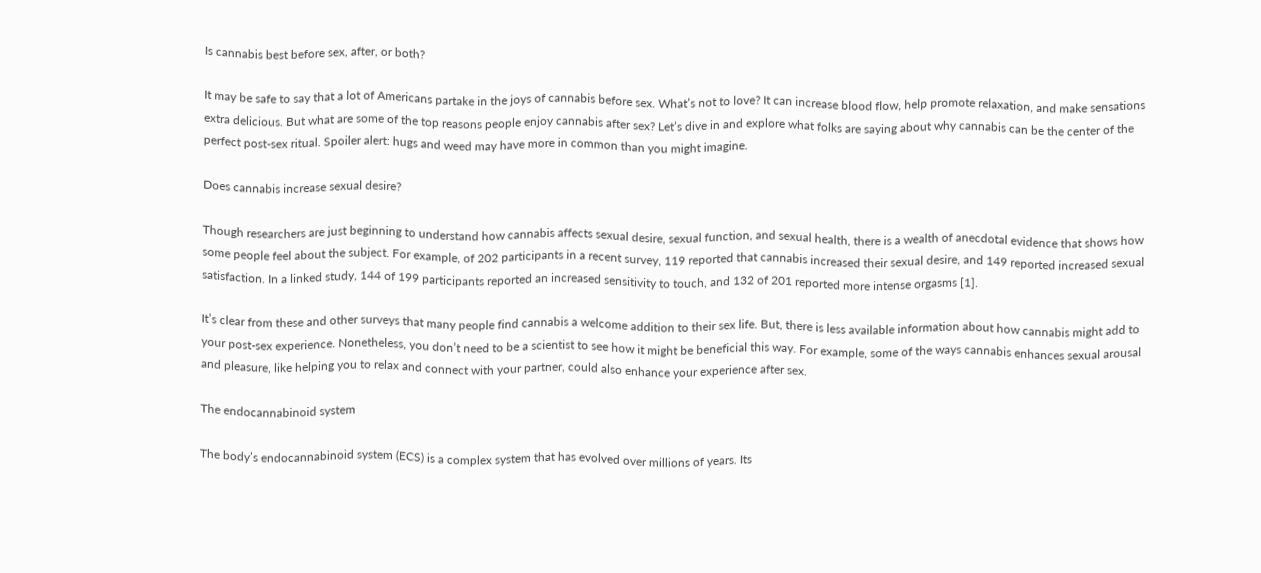Is cannabis best before sex, after, or both?

It may be safe to say that a lot of Americans partake in the joys of cannabis before sex. What’s not to love? It can increase blood flow, help promote relaxation, and make sensations extra delicious. But what are some of the top reasons people enjoy cannabis after sex? Let’s dive in and explore what folks are saying about why cannabis can be the center of the perfect post-sex ritual. Spoiler alert: hugs and weed may have more in common than you might imagine.

Does cannabis increase sexual desire?

Though researchers are just beginning to understand how cannabis affects sexual desire, sexual function, and sexual health, there is a wealth of anecdotal evidence that shows how some people feel about the subject. For example, of 202 participants in a recent survey, 119 reported that cannabis increased their sexual desire, and 149 reported increased sexual satisfaction. In a linked study, 144 of 199 participants reported an increased sensitivity to touch, and 132 of 201 reported more intense orgasms [1].

It’s clear from these and other surveys that many people find cannabis a welcome addition to their sex life. But, there is less available information about how cannabis might add to your post-sex experience. Nonetheless, you don’t need to be a scientist to see how it might be beneficial this way. For example, some of the ways cannabis enhances sexual arousal and pleasure, like helping you to relax and connect with your partner, could also enhance your experience after sex.

The endocannabinoid system

The body’s endocannabinoid system (ECS) is a complex system that has evolved over millions of years. Its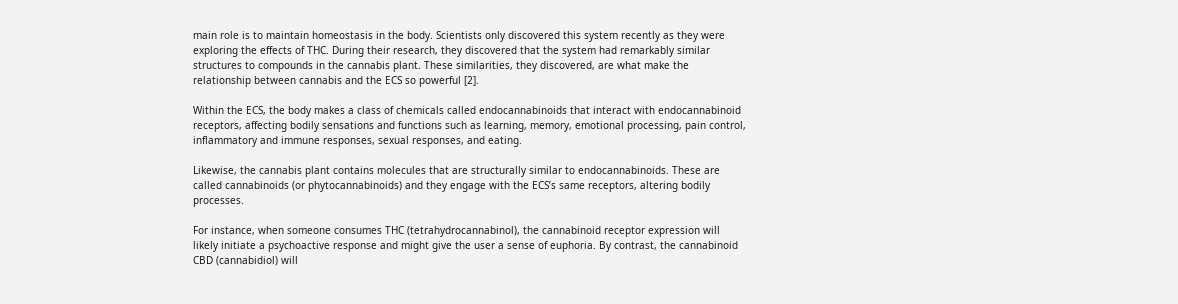main role is to maintain homeostasis in the body. Scientists only discovered this system recently as they were exploring the effects of THC. During their research, they discovered that the system had remarkably similar structures to compounds in the cannabis plant. These similarities, they discovered, are what make the relationship between cannabis and the ECS so powerful [2].

Within the ECS, the body makes a class of chemicals called endocannabinoids that interact with endocannabinoid receptors, affecting bodily sensations and functions such as learning, memory, emotional processing, pain control, inflammatory and immune responses, sexual responses, and eating.

Likewise, the cannabis plant contains molecules that are structurally similar to endocannabinoids. These are called cannabinoids (or phytocannabinoids) and they engage with the ECS’s same receptors, altering bodily processes.

For instance, when someone consumes THC (tetrahydrocannabinol), the cannabinoid receptor expression will likely initiate a psychoactive response and might give the user a sense of euphoria. By contrast, the cannabinoid CBD (cannabidiol) will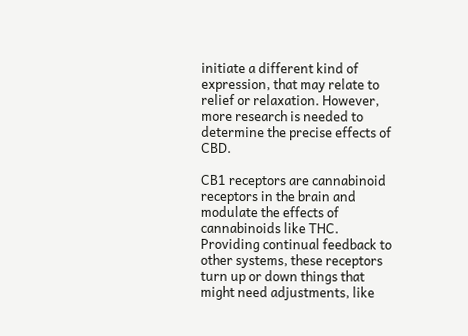initiate a different kind of expression, that may relate to relief or relaxation. However, more research is needed to determine the precise effects of CBD.

CB1 receptors are cannabinoid receptors in the brain and modulate the effects of cannabinoids like THC. Providing continual feedback to other systems, these receptors turn up or down things that might need adjustments, like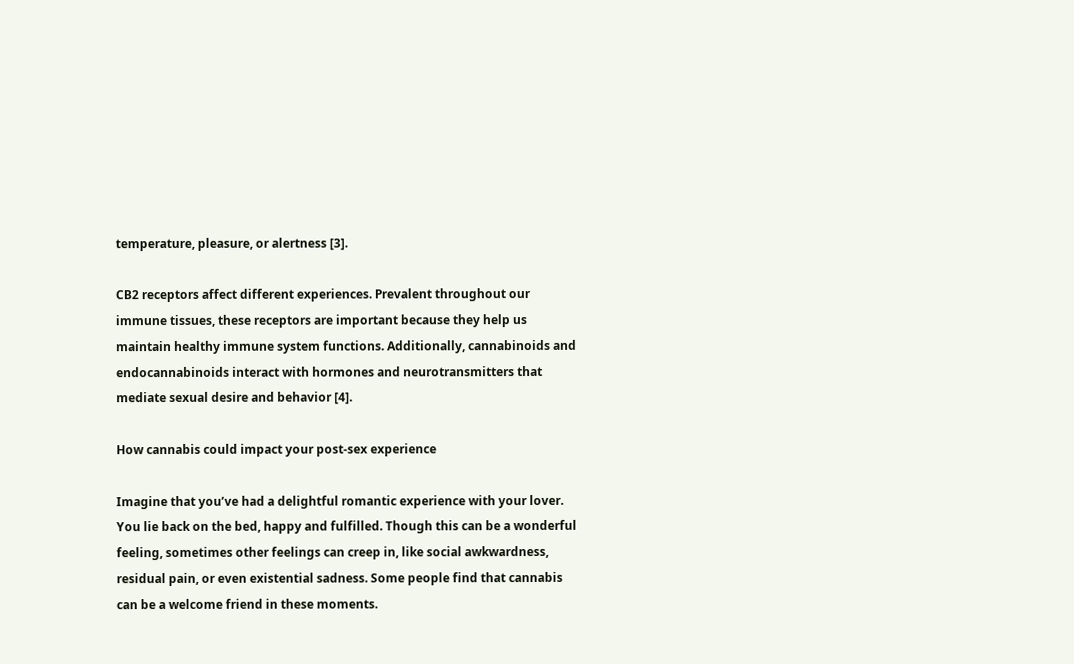temperature, pleasure, or alertness [3].

CB2 receptors affect different experiences. Prevalent throughout our immune tissues, these receptors are important because they help us maintain healthy immune system functions. Additionally, cannabinoids and endocannabinoids interact with hormones and neurotransmitters that mediate sexual desire and behavior [4].

How cannabis could impact your post-sex experience

Imagine that you’ve had a delightful romantic experience with your lover. You lie back on the bed, happy and fulfilled. Though this can be a wonderful feeling, sometimes other feelings can creep in, like social awkwardness, residual pain, or even existential sadness. Some people find that cannabis can be a welcome friend in these moments.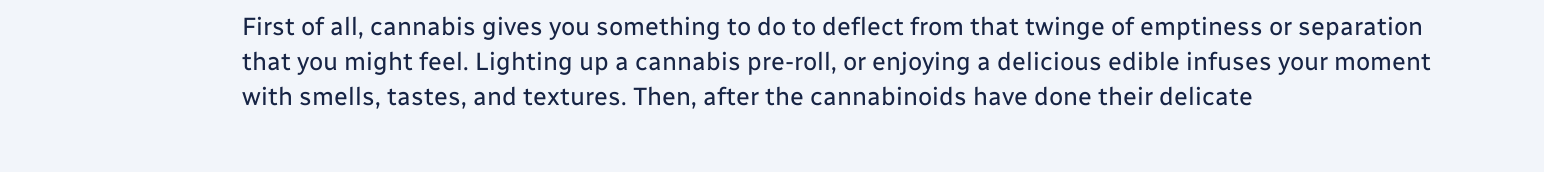First of all, cannabis gives you something to do to deflect from that twinge of emptiness or separation that you might feel. Lighting up a cannabis pre-roll, or enjoying a delicious edible infuses your moment with smells, tastes, and textures. Then, after the cannabinoids have done their delicate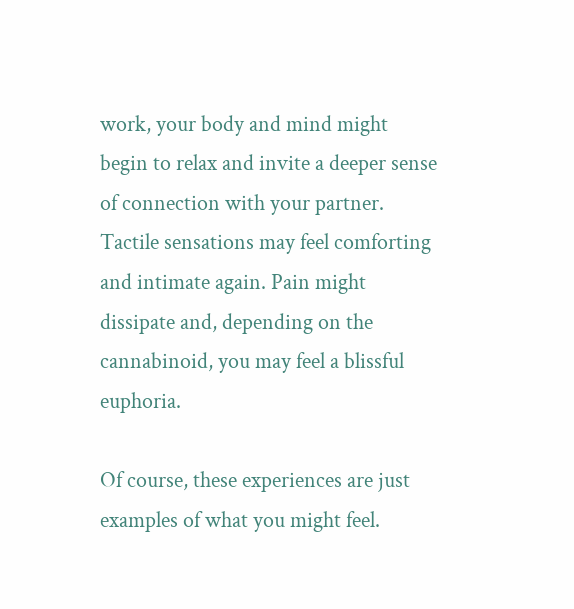work, your body and mind might begin to relax and invite a deeper sense of connection with your partner. Tactile sensations may feel comforting and intimate again. Pain might dissipate and, depending on the cannabinoid, you may feel a blissful euphoria.

Of course, these experiences are just examples of what you might feel.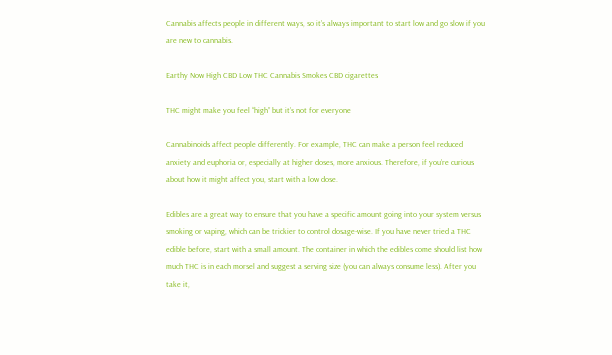Cannabis affects people in different ways, so it’s always important to start low and go slow if you are new to cannabis.

Earthy Now High CBD Low THC Cannabis Smokes CBD cigarettes

THC might make you feel “high” but it’s not for everyone

Cannabinoids affect people differently. For example, THC can make a person feel reduced anxiety and euphoria or, especially at higher doses, more anxious. Therefore, if you’re curious about how it might affect you, start with a low dose.

Edibles are a great way to ensure that you have a specific amount going into your system versus smoking or vaping, which can be trickier to control dosage-wise. If you have never tried a THC edible before, start with a small amount. The container in which the edibles come should list how much THC is in each morsel and suggest a serving size (you can always consume less). After you take it,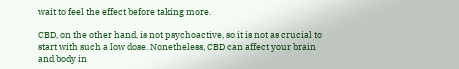wait to feel the effect before taking more.

CBD, on the other hand, is not psychoactive, so it is not as crucial to start with such a low dose. Nonetheless, CBD can affect your brain and body in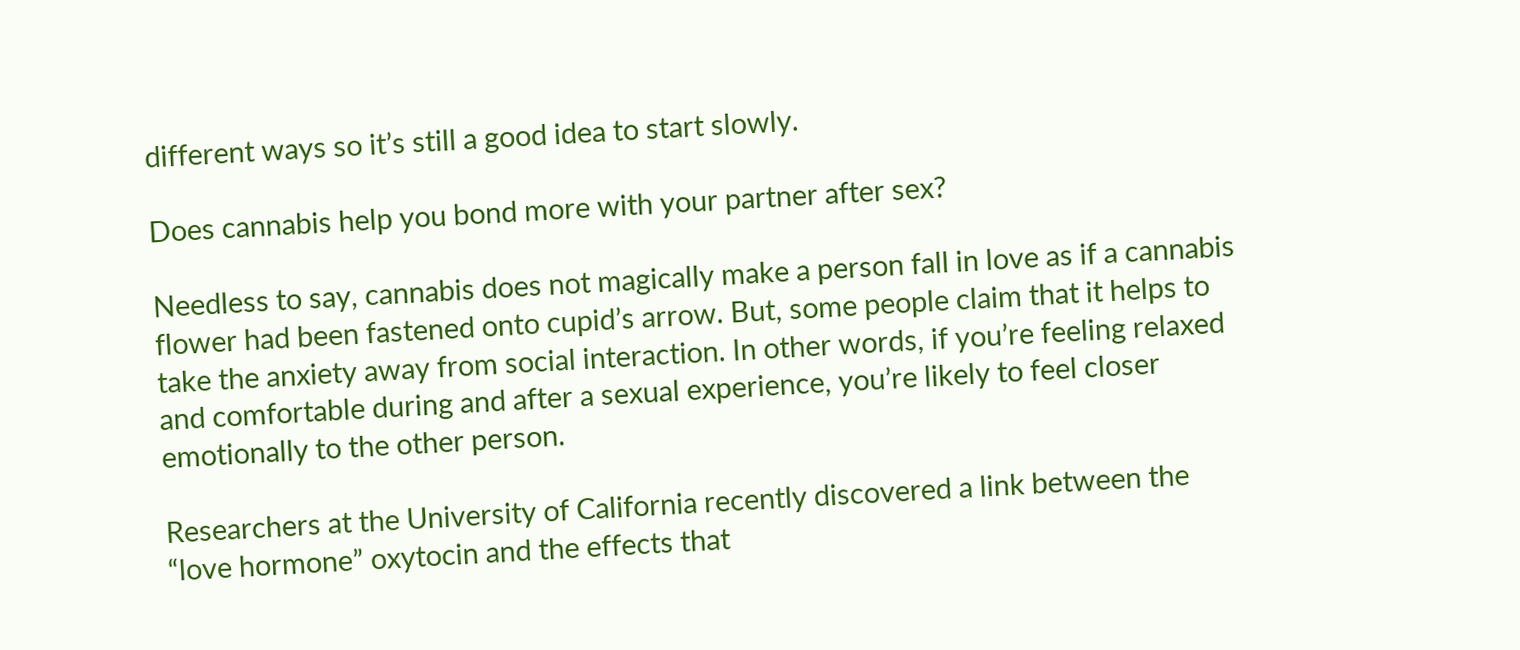different ways so it’s still a good idea to start slowly.

Does cannabis help you bond more with your partner after sex?

Needless to say, cannabis does not magically make a person fall in love as if a cannabis flower had been fastened onto cupid’s arrow. But, some people claim that it helps to take the anxiety away from social interaction. In other words, if you’re feeling relaxed and comfortable during and after a sexual experience, you’re likely to feel closer emotionally to the other person.

Researchers at the University of California recently discovered a link between the “love hormone” oxytocin and the effects that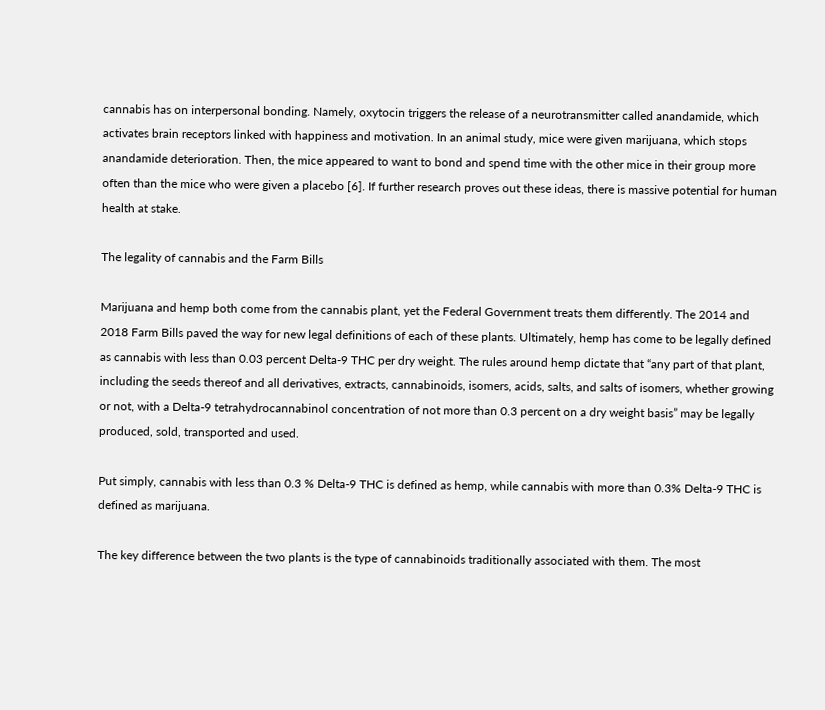cannabis has on interpersonal bonding. Namely, oxytocin triggers the release of a neurotransmitter called anandamide, which activates brain receptors linked with happiness and motivation. In an animal study, mice were given marijuana, which stops anandamide deterioration. Then, the mice appeared to want to bond and spend time with the other mice in their group more often than the mice who were given a placebo [6]. If further research proves out these ideas, there is massive potential for human health at stake.

The legality of cannabis and the Farm Bills

Marijuana and hemp both come from the cannabis plant, yet the Federal Government treats them differently. The 2014 and 2018 Farm Bills paved the way for new legal definitions of each of these plants. Ultimately, hemp has come to be legally defined as cannabis with less than 0.03 percent Delta-9 THC per dry weight. The rules around hemp dictate that “any part of that plant, including the seeds thereof and all derivatives, extracts, cannabinoids, isomers, acids, salts, and salts of isomers, whether growing or not, with a Delta-9 tetrahydrocannabinol concentration of not more than 0.3 percent on a dry weight basis” may be legally produced, sold, transported and used.

Put simply, cannabis with less than 0.3 % Delta-9 THC is defined as hemp, while cannabis with more than 0.3% Delta-9 THC is defined as marijuana.

The key difference between the two plants is the type of cannabinoids traditionally associated with them. The most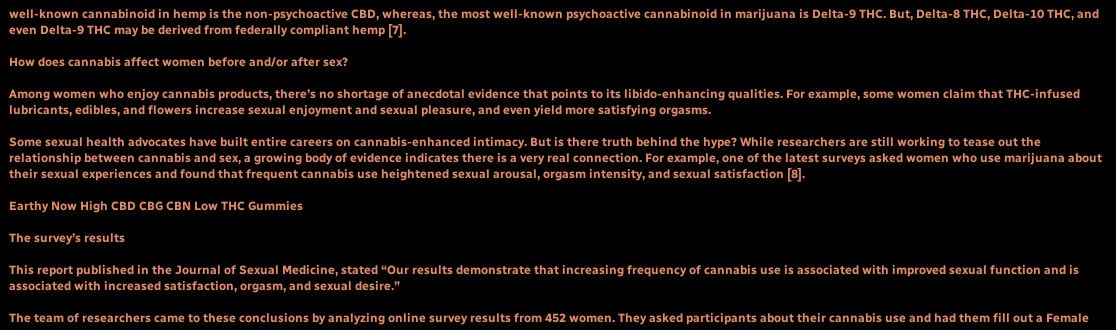well-known cannabinoid in hemp is the non-psychoactive CBD, whereas, the most well-known psychoactive cannabinoid in marijuana is Delta-9 THC. But, Delta-8 THC, Delta-10 THC, and even Delta-9 THC may be derived from federally compliant hemp [7].

How does cannabis affect women before and/or after sex?

Among women who enjoy cannabis products, there’s no shortage of anecdotal evidence that points to its libido-enhancing qualities. For example, some women claim that THC-infused lubricants, edibles, and flowers increase sexual enjoyment and sexual pleasure, and even yield more satisfying orgasms.

Some sexual health advocates have built entire careers on cannabis-enhanced intimacy. But is there truth behind the hype? While researchers are still working to tease out the relationship between cannabis and sex, a growing body of evidence indicates there is a very real connection. For example, one of the latest surveys asked women who use marijuana about their sexual experiences and found that frequent cannabis use heightened sexual arousal, orgasm intensity, and sexual satisfaction [8].

Earthy Now High CBD CBG CBN Low THC Gummies

The survey’s results

This report published in the Journal of Sexual Medicine, stated “Our results demonstrate that increasing frequency of cannabis use is associated with improved sexual function and is associated with increased satisfaction, orgasm, and sexual desire.”

The team of researchers came to these conclusions by analyzing online survey results from 452 women. They asked participants about their cannabis use and had them fill out a Female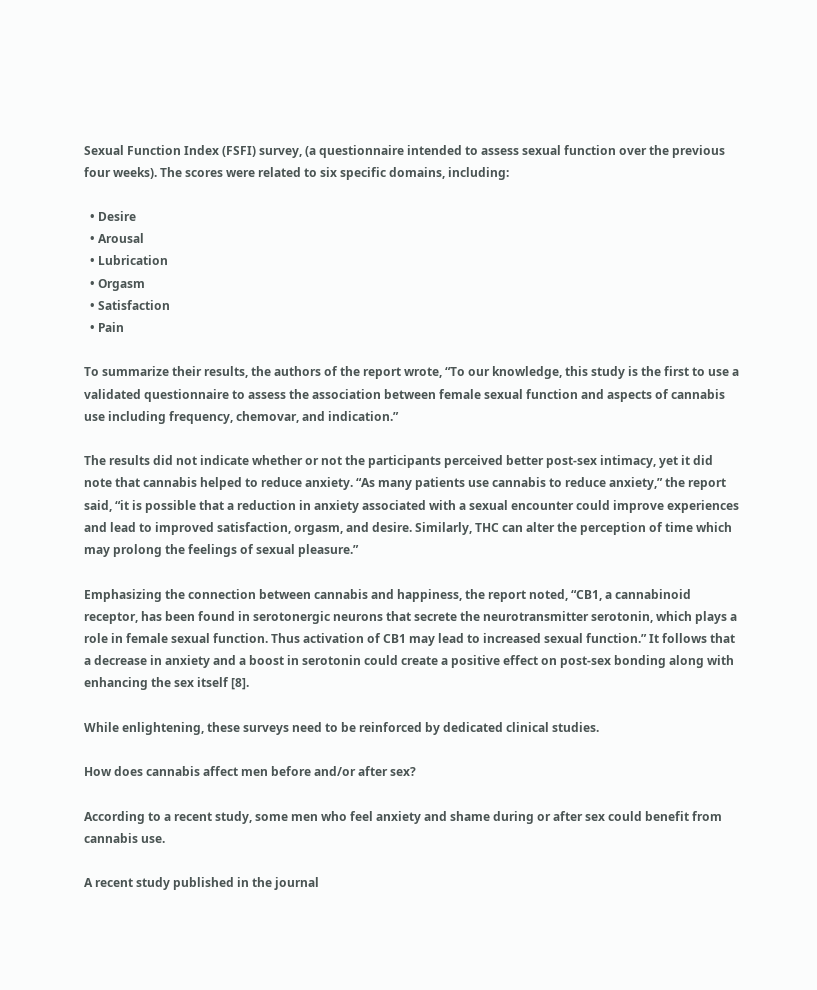Sexual Function Index (FSFI) survey, (a questionnaire intended to assess sexual function over the previous four weeks). The scores were related to six specific domains, including:

  • Desire
  • Arousal
  • Lubrication
  • Orgasm
  • Satisfaction
  • Pain

To summarize their results, the authors of the report wrote, “To our knowledge, this study is the first to use a validated questionnaire to assess the association between female sexual function and aspects of cannabis use including frequency, chemovar, and indication.”

The results did not indicate whether or not the participants perceived better post-sex intimacy, yet it did note that cannabis helped to reduce anxiety. “As many patients use cannabis to reduce anxiety,” the report said, “it is possible that a reduction in anxiety associated with a sexual encounter could improve experiences and lead to improved satisfaction, orgasm, and desire. Similarly, THC can alter the perception of time which may prolong the feelings of sexual pleasure.”

Emphasizing the connection between cannabis and happiness, the report noted, “CB1, a cannabinoid receptor, has been found in serotonergic neurons that secrete the neurotransmitter serotonin, which plays a role in female sexual function. Thus activation of CB1 may lead to increased sexual function.” It follows that a decrease in anxiety and a boost in serotonin could create a positive effect on post-sex bonding along with enhancing the sex itself [8].

While enlightening, these surveys need to be reinforced by dedicated clinical studies.

How does cannabis affect men before and/or after sex?

According to a recent study, some men who feel anxiety and shame during or after sex could benefit from cannabis use.

A recent study published in the journal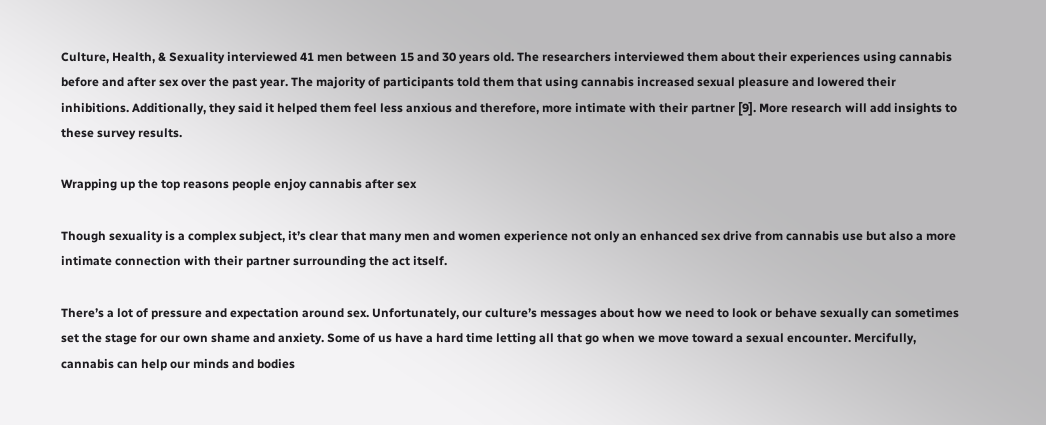Culture, Health, & Sexuality interviewed 41 men between 15 and 30 years old. The researchers interviewed them about their experiences using cannabis before and after sex over the past year. The majority of participants told them that using cannabis increased sexual pleasure and lowered their inhibitions. Additionally, they said it helped them feel less anxious and therefore, more intimate with their partner [9]. More research will add insights to these survey results.

Wrapping up the top reasons people enjoy cannabis after sex

Though sexuality is a complex subject, it’s clear that many men and women experience not only an enhanced sex drive from cannabis use but also a more intimate connection with their partner surrounding the act itself.

There’s a lot of pressure and expectation around sex. Unfortunately, our culture’s messages about how we need to look or behave sexually can sometimes set the stage for our own shame and anxiety. Some of us have a hard time letting all that go when we move toward a sexual encounter. Mercifully, cannabis can help our minds and bodies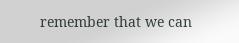remember that we can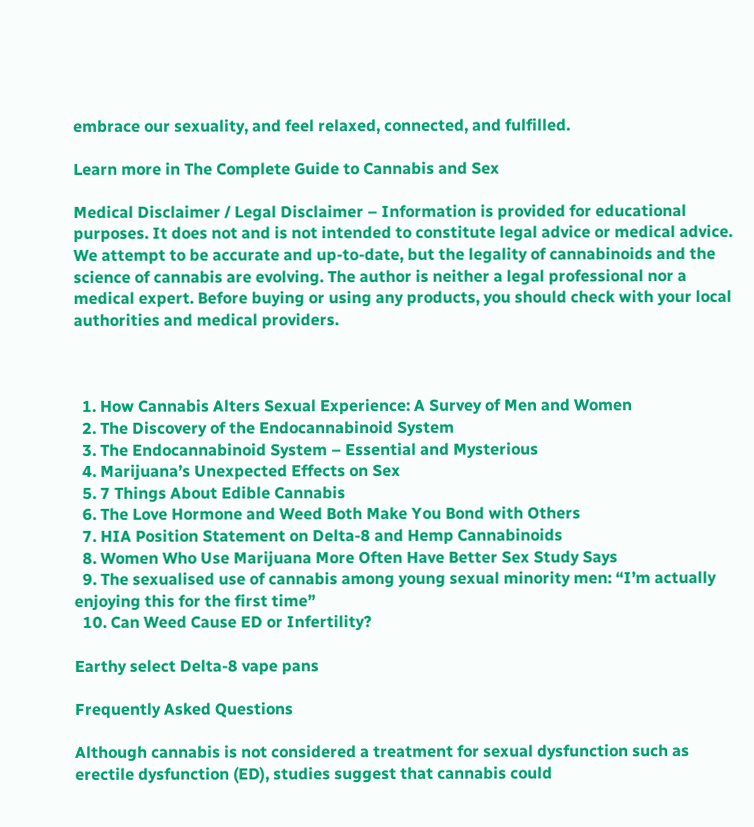embrace our sexuality, and feel relaxed, connected, and fulfilled.

Learn more in The Complete Guide to Cannabis and Sex

Medical Disclaimer / Legal Disclaimer – Information is provided for educational purposes. It does not and is not intended to constitute legal advice or medical advice. We attempt to be accurate and up-to-date, but the legality of cannabinoids and the science of cannabis are evolving. The author is neither a legal professional nor a medical expert. Before buying or using any products, you should check with your local authorities and medical providers.



  1. How Cannabis Alters Sexual Experience: A Survey of Men and Women
  2. The Discovery of the Endocannabinoid System
  3. The Endocannabinoid System – Essential and Mysterious
  4. Marijuana’s Unexpected Effects on Sex
  5. 7 Things About Edible Cannabis
  6. The Love Hormone and Weed Both Make You Bond with Others
  7. HIA Position Statement on Delta-8 and Hemp Cannabinoids
  8. Women Who Use Marijuana More Often Have Better Sex Study Says
  9. The sexualised use of cannabis among young sexual minority men: “I’m actually enjoying this for the first time”
  10. Can Weed Cause ED or Infertility?

Earthy select Delta-8 vape pans

Frequently Asked Questions

Although cannabis is not considered a treatment for sexual dysfunction such as erectile dysfunction (ED), studies suggest that cannabis could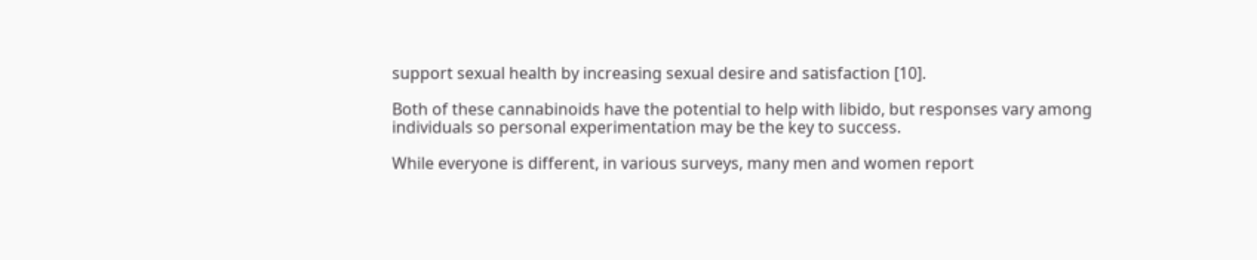support sexual health by increasing sexual desire and satisfaction [10].

Both of these cannabinoids have the potential to help with libido, but responses vary among individuals so personal experimentation may be the key to success.

While everyone is different, in various surveys, many men and women report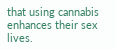that using cannabis enhances their sex lives.